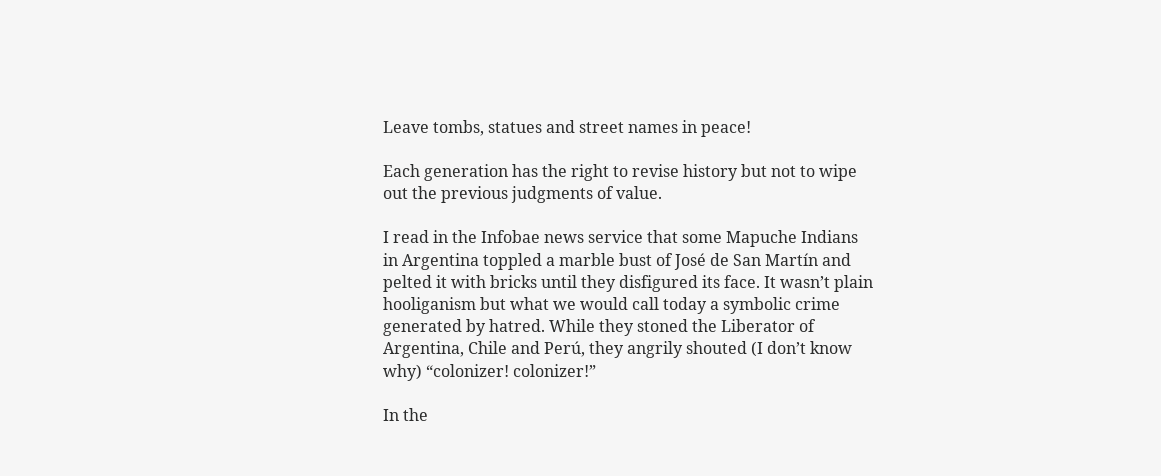Leave tombs, statues and street names in peace!

Each generation has the right to revise history but not to wipe out the previous judgments of value.

I read in the Infobae news service that some Mapuche Indians in Argentina toppled a marble bust of José de San Martín and pelted it with bricks until they disfigured its face. It wasn’t plain hooliganism but what we would call today a symbolic crime generated by hatred. While they stoned the Liberator of Argentina, Chile and Perú, they angrily shouted (I don’t know why) “colonizer! colonizer!”

In the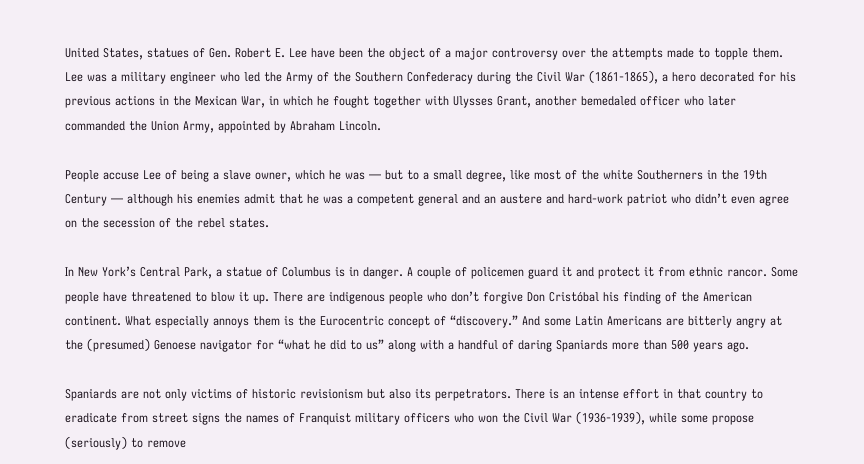United States, statues of Gen. Robert E. Lee have been the object of a major controversy over the attempts made to topple them. Lee was a military engineer who led the Army of the Southern Confederacy during the Civil War (1861-1865), a hero decorated for his previous actions in the Mexican War, in which he fought together with Ulysses Grant, another bemedaled officer who later commanded the Union Army, appointed by Abraham Lincoln.

People accuse Lee of being a slave owner, which he was — but to a small degree, like most of the white Southerners in the 19th Century — although his enemies admit that he was a competent general and an austere and hard-work patriot who didn’t even agree on the secession of the rebel states.

In New York’s Central Park, a statue of Columbus is in danger. A couple of policemen guard it and protect it from ethnic rancor. Some people have threatened to blow it up. There are indigenous people who don’t forgive Don Cristóbal his finding of the American continent. What especially annoys them is the Eurocentric concept of “discovery.” And some Latin Americans are bitterly angry at the (presumed) Genoese navigator for “what he did to us” along with a handful of daring Spaniards more than 500 years ago.

Spaniards are not only victims of historic revisionism but also its perpetrators. There is an intense effort in that country to eradicate from street signs the names of Franquist military officers who won the Civil War (1936-1939), while some propose (seriously) to remove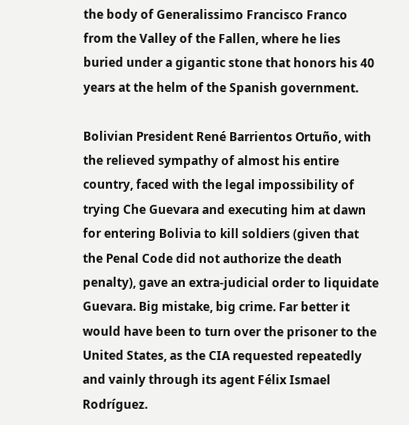the body of Generalissimo Francisco Franco from the Valley of the Fallen, where he lies buried under a gigantic stone that honors his 40 years at the helm of the Spanish government.

Bolivian President René Barrientos Ortuño, with the relieved sympathy of almost his entire country, faced with the legal impossibility of trying Che Guevara and executing him at dawn for entering Bolivia to kill soldiers (given that the Penal Code did not authorize the death penalty), gave an extra-judicial order to liquidate Guevara. Big mistake, big crime. Far better it would have been to turn over the prisoner to the United States, as the CIA requested repeatedly and vainly through its agent Félix Ismael Rodríguez.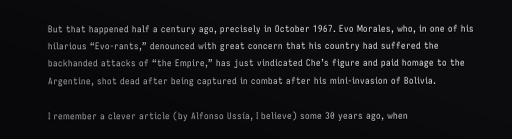But that happened half a century ago, precisely in October 1967. Evo Morales, who, in one of his hilarious “Evo-rants,” denounced with great concern that his country had suffered the backhanded attacks of “the Empire,” has just vindicated Che’s figure and paid homage to the Argentine, shot dead after being captured in combat after his mini-invasion of Bolivia.

I remember a clever article (by Alfonso Ussía, I believe) some 30 years ago, when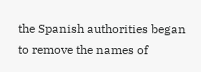the Spanish authorities began to remove the names of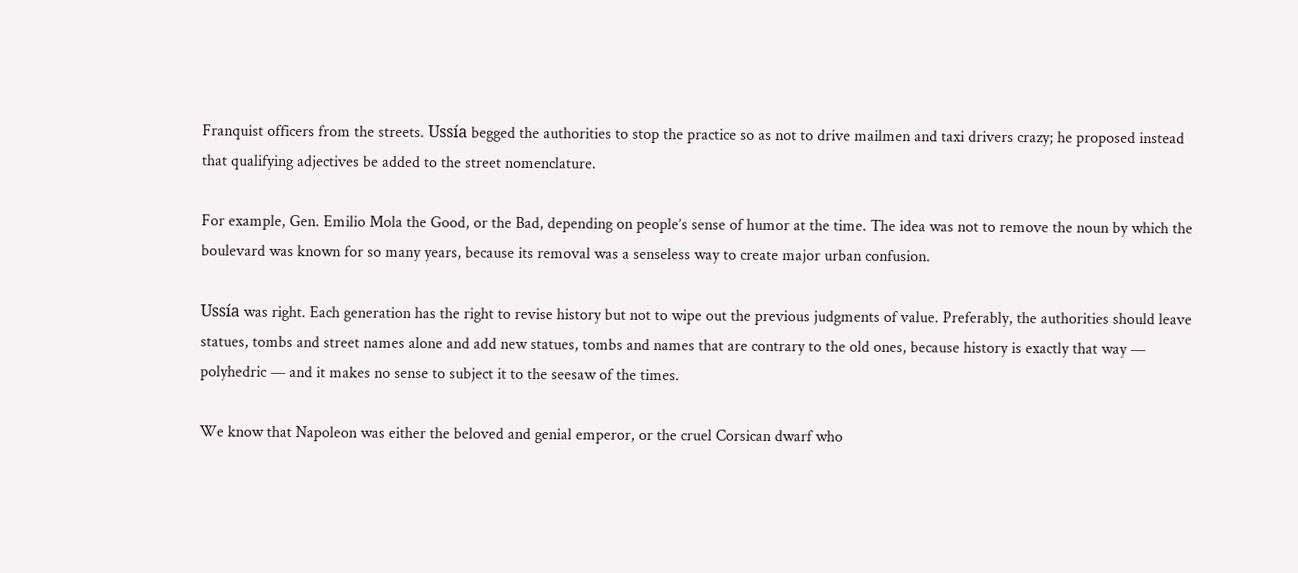Franquist officers from the streets. Ussía begged the authorities to stop the practice so as not to drive mailmen and taxi drivers crazy; he proposed instead that qualifying adjectives be added to the street nomenclature.

For example, Gen. Emilio Mola the Good, or the Bad, depending on people’s sense of humor at the time. The idea was not to remove the noun by which the boulevard was known for so many years, because its removal was a senseless way to create major urban confusion.

Ussía was right. Each generation has the right to revise history but not to wipe out the previous judgments of value. Preferably, the authorities should leave statues, tombs and street names alone and add new statues, tombs and names that are contrary to the old ones, because history is exactly that way — polyhedric — and it makes no sense to subject it to the seesaw of the times.

We know that Napoleon was either the beloved and genial emperor, or the cruel Corsican dwarf who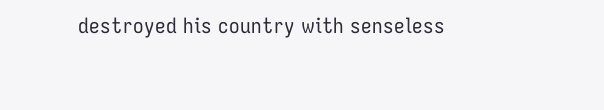destroyed his country with senseless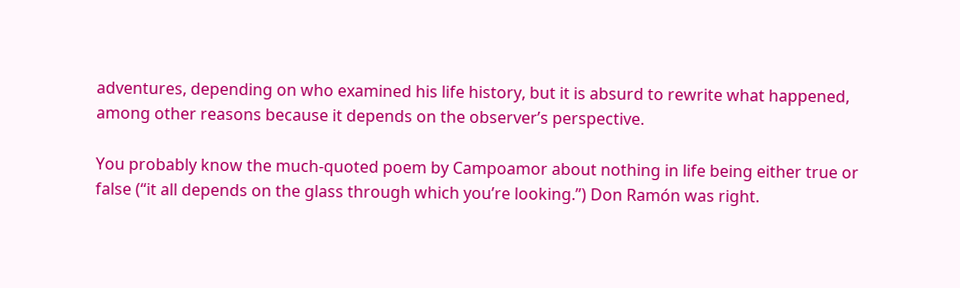adventures, depending on who examined his life history, but it is absurd to rewrite what happened, among other reasons because it depends on the observer’s perspective.

You probably know the much-quoted poem by Campoamor about nothing in life being either true or false (“it all depends on the glass through which you’re looking.”) Don Ramón was right.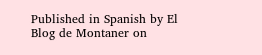Published in Spanish by El Blog de Montaner on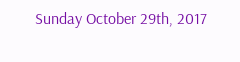Sunday October 29th, 2017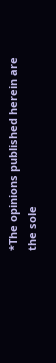*The opinions published herein are the sole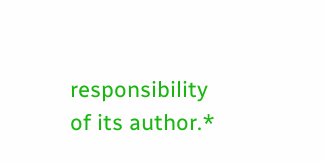responsibility of its author.*